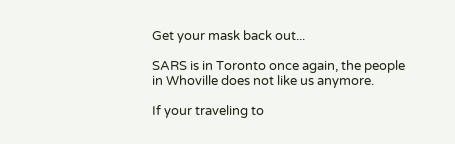Get your mask back out...

SARS is in Toronto once again, the people in Whoville does not like us anymore.

If your traveling to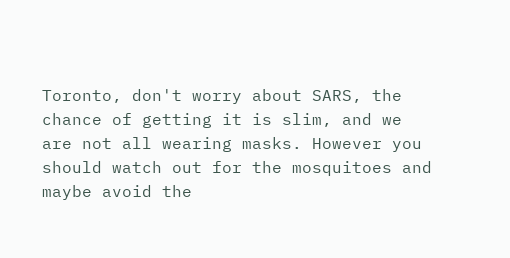Toronto, don't worry about SARS, the chance of getting it is slim, and we are not all wearing masks. However you should watch out for the mosquitoes and maybe avoid the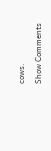cows.

Show Comments